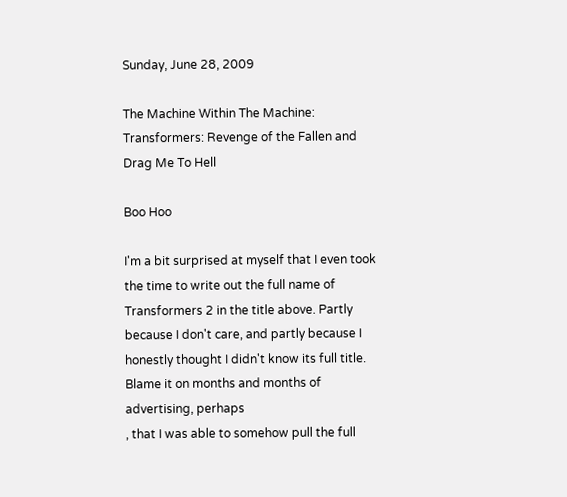Sunday, June 28, 2009

The Machine Within The Machine: Transformers: Revenge of the Fallen and Drag Me To Hell

Boo Hoo

I'm a bit surprised at myself that I even took the time to write out the full name of Transformers 2 in the title above. Partly because I don't care, and partly because I honestly thought I didn't know its full title. Blame it on months and months of advertising, perhaps
, that I was able to somehow pull the full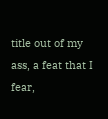title out of my ass, a feat that I fear,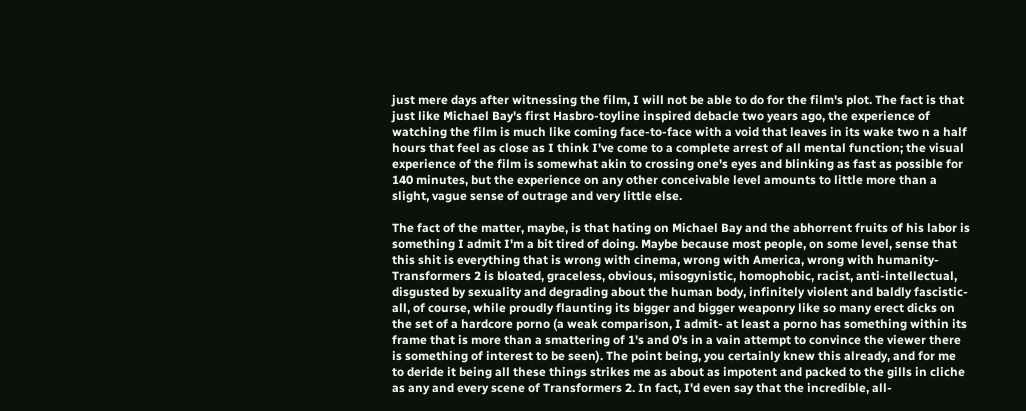just mere days after witnessing the film, I will not be able to do for the film's plot. The fact is that just like Michael Bay's first Hasbro-toyline inspired debacle two years ago, the experience of watching the film is much like coming face-to-face with a void that leaves in its wake two n a half hours that feel as close as I think I've come to a complete arrest of all mental function; the visual experience of the film is somewhat akin to crossing one's eyes and blinking as fast as possible for 140 minutes, but the experience on any other conceivable level amounts to little more than a slight, vague sense of outrage and very little else.

The fact of the matter, maybe, is that hating on Michael Bay and the abhorrent fruits of his labor is something I admit I'm a bit tired of doing. Maybe because most people, on some level, sense that this shit is everything that is wrong with cinema, wrong with America, wrong with humanity- Transformers 2 is bloated, graceless, obvious, misogynistic, homophobic, racist, anti-intellectual, disgusted by sexuality and degrading about the human body, infinitely violent and baldly fascistic- all, of course, while proudly flaunting its bigger and bigger weaponry like so many erect dicks on the set of a hardcore porno (a weak comparison, I admit- at least a porno has something within its frame that is more than a smattering of 1's and 0's in a vain attempt to convince the viewer there is something of interest to be seen). The point being, you certainly knew this already, and for me to deride it being all these things strikes me as about as impotent and packed to the gills in cliche as any and every scene of Transformers 2. In fact, I'd even say that the incredible, all-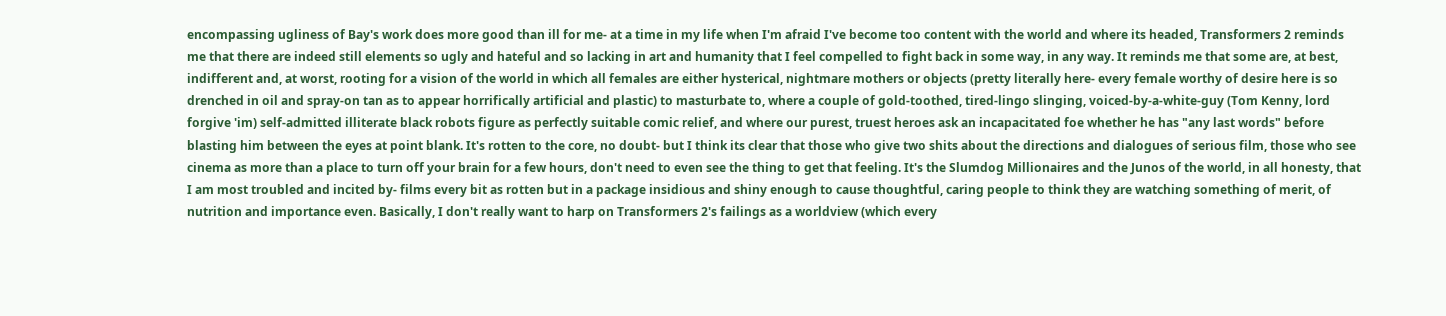encompassing ugliness of Bay's work does more good than ill for me- at a time in my life when I'm afraid I've become too content with the world and where its headed, Transformers 2 reminds me that there are indeed still elements so ugly and hateful and so lacking in art and humanity that I feel compelled to fight back in some way, in any way. It reminds me that some are, at best, indifferent and, at worst, rooting for a vision of the world in which all females are either hysterical, nightmare mothers or objects (pretty literally here- every female worthy of desire here is so drenched in oil and spray-on tan as to appear horrifically artificial and plastic) to masturbate to, where a couple of gold-toothed, tired-lingo slinging, voiced-by-a-white-guy (Tom Kenny, lord forgive 'im) self-admitted illiterate black robots figure as perfectly suitable comic relief, and where our purest, truest heroes ask an incapacitated foe whether he has "any last words" before blasting him between the eyes at point blank. It's rotten to the core, no doubt- but I think its clear that those who give two shits about the directions and dialogues of serious film, those who see cinema as more than a place to turn off your brain for a few hours, don't need to even see the thing to get that feeling. It's the Slumdog Millionaires and the Junos of the world, in all honesty, that I am most troubled and incited by- films every bit as rotten but in a package insidious and shiny enough to cause thoughtful, caring people to think they are watching something of merit, of nutrition and importance even. Basically, I don't really want to harp on Transformers 2's failings as a worldview (which every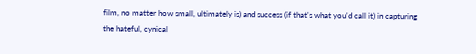film, no matter how small, ultimately is) and success (if that's what you'd call it) in capturing the hateful, cynical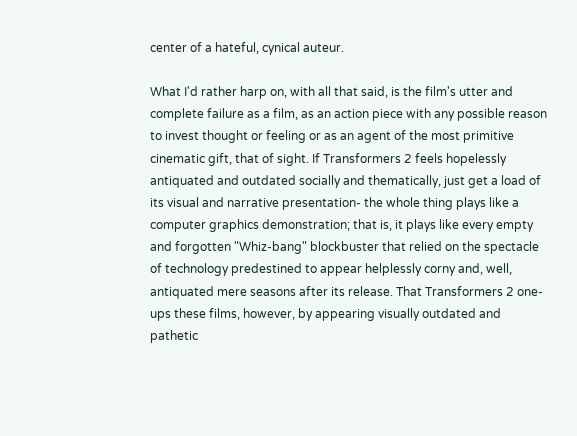center of a hateful, cynical auteur.

What I'd rather harp on, with all that said, is the film's utter and complete failure as a film, as an action piece with any possible reason to invest thought or feeling or as an agent of the most primitive cinematic gift, that of sight. If Transformers 2 feels hopelessly antiquated and outdated socially and thematically, just get a load of its visual and narrative presentation- the whole thing plays like a computer graphics demonstration; that is, it plays like every empty and forgotten "Whiz-bang" blockbuster that relied on the spectacle of technology predestined to appear helplessly corny and, well, antiquated mere seasons after its release. That Transformers 2 one-ups these films, however, by appearing visually outdated and pathetic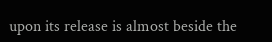upon its release is almost beside the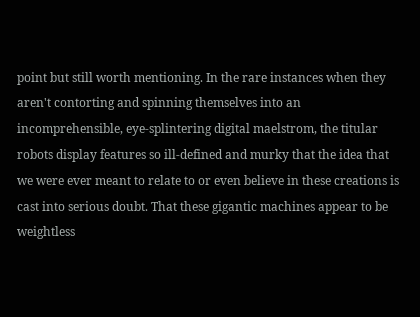point but still worth mentioning. In the rare instances when they aren't contorting and spinning themselves into an incomprehensible, eye-splintering digital maelstrom, the titular robots display features so ill-defined and murky that the idea that we were ever meant to relate to or even believe in these creations is cast into serious doubt. That these gigantic machines appear to be weightless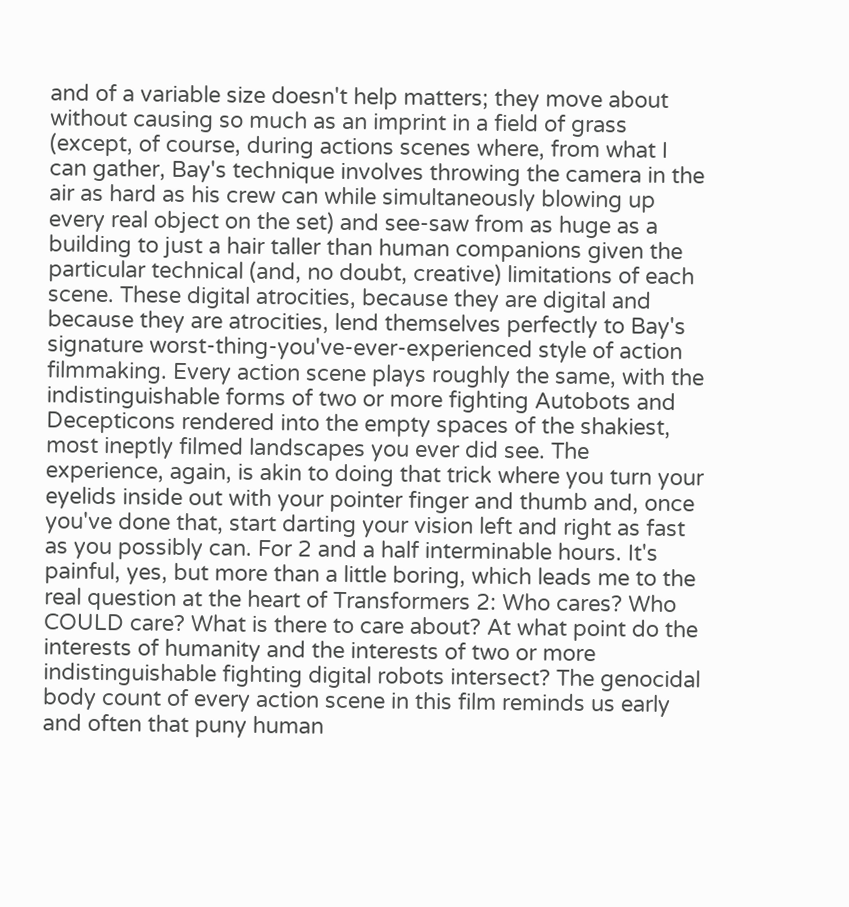and of a variable size doesn't help matters; they move about without causing so much as an imprint in a field of grass (except, of course, during actions scenes where, from what I can gather, Bay's technique involves throwing the camera in the air as hard as his crew can while simultaneously blowing up every real object on the set) and see-saw from as huge as a building to just a hair taller than human companions given the particular technical (and, no doubt, creative) limitations of each scene. These digital atrocities, because they are digital and because they are atrocities, lend themselves perfectly to Bay's signature worst-thing-you've-ever-experienced style of action filmmaking. Every action scene plays roughly the same, with the indistinguishable forms of two or more fighting Autobots and Decepticons rendered into the empty spaces of the shakiest, most ineptly filmed landscapes you ever did see. The experience, again, is akin to doing that trick where you turn your eyelids inside out with your pointer finger and thumb and, once you've done that, start darting your vision left and right as fast as you possibly can. For 2 and a half interminable hours. It's painful, yes, but more than a little boring, which leads me to the real question at the heart of Transformers 2: Who cares? Who COULD care? What is there to care about? At what point do the interests of humanity and the interests of two or more indistinguishable fighting digital robots intersect? The genocidal body count of every action scene in this film reminds us early and often that puny human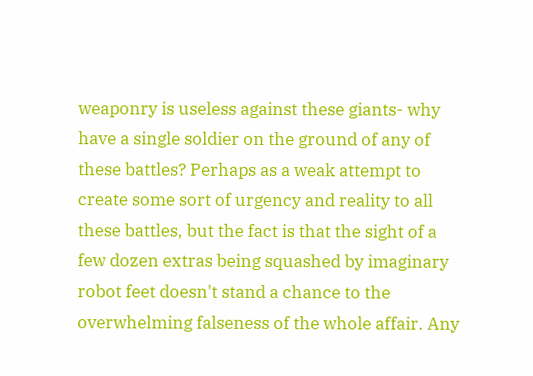weaponry is useless against these giants- why have a single soldier on the ground of any of these battles? Perhaps as a weak attempt to create some sort of urgency and reality to all these battles, but the fact is that the sight of a few dozen extras being squashed by imaginary robot feet doesn't stand a chance to the overwhelming falseness of the whole affair. Any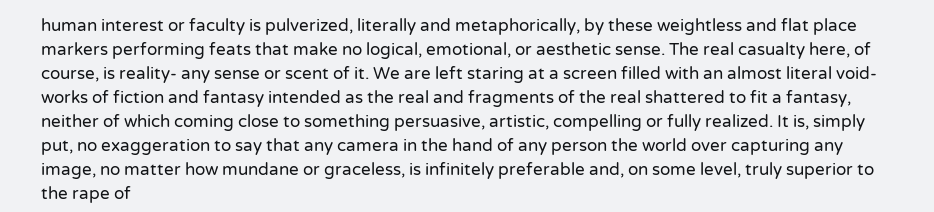human interest or faculty is pulverized, literally and metaphorically, by these weightless and flat place markers performing feats that make no logical, emotional, or aesthetic sense. The real casualty here, of course, is reality- any sense or scent of it. We are left staring at a screen filled with an almost literal void- works of fiction and fantasy intended as the real and fragments of the real shattered to fit a fantasy, neither of which coming close to something persuasive, artistic, compelling or fully realized. It is, simply put, no exaggeration to say that any camera in the hand of any person the world over capturing any image, no matter how mundane or graceless, is infinitely preferable and, on some level, truly superior to the rape of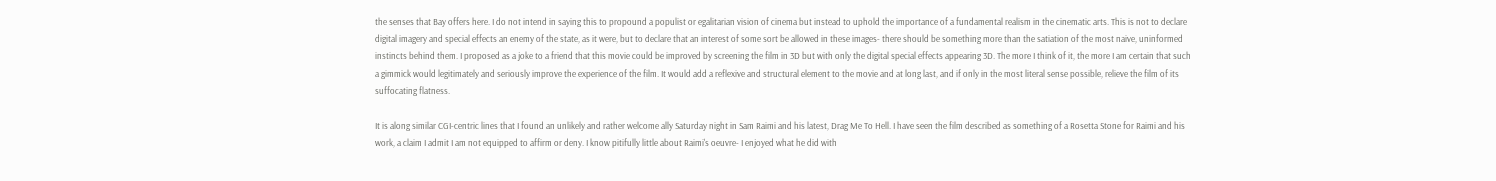the senses that Bay offers here. I do not intend in saying this to propound a populist or egalitarian vision of cinema but instead to uphold the importance of a fundamental realism in the cinematic arts. This is not to declare digital imagery and special effects an enemy of the state, as it were, but to declare that an interest of some sort be allowed in these images- there should be something more than the satiation of the most naive, uninformed instincts behind them. I proposed as a joke to a friend that this movie could be improved by screening the film in 3D but with only the digital special effects appearing 3D. The more I think of it, the more I am certain that such a gimmick would legitimately and seriously improve the experience of the film. It would add a reflexive and structural element to the movie and at long last, and if only in the most literal sense possible, relieve the film of its suffocating flatness.

It is along similar CGI-centric lines that I found an unlikely and rather welcome ally Saturday night in Sam Raimi and his latest, Drag Me To Hell. I have seen the film described as something of a Rosetta Stone for Raimi and his work, a claim I admit I am not equipped to affirm or deny. I know pitifully little about Raimi's oeuvre- I enjoyed what he did with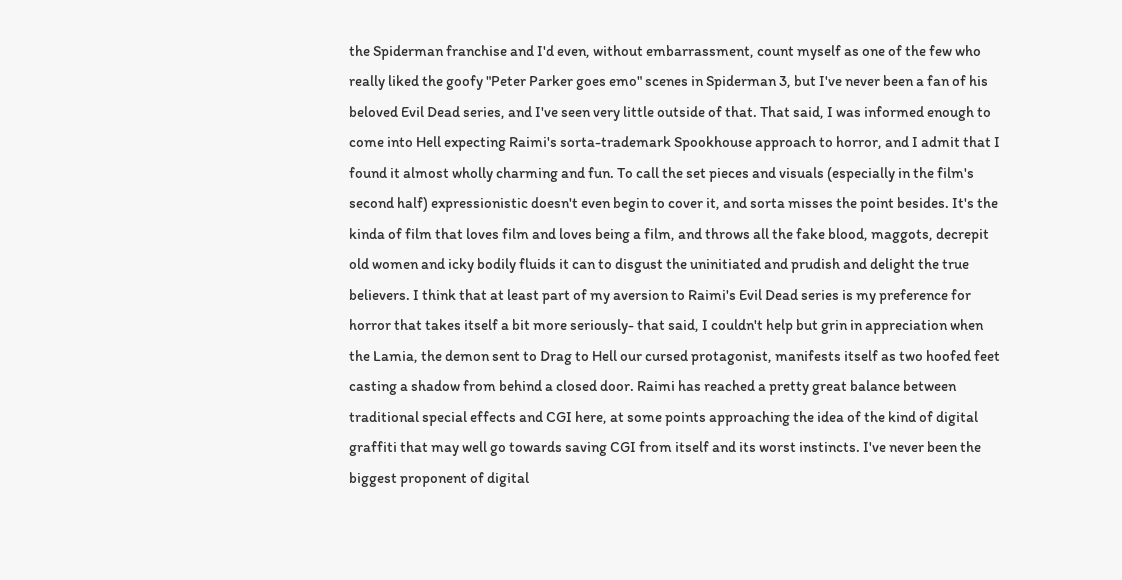the Spiderman franchise and I'd even, without embarrassment, count myself as one of the few who really liked the goofy "Peter Parker goes emo" scenes in Spiderman 3, but I've never been a fan of his beloved Evil Dead series, and I've seen very little outside of that. That said, I was informed enough to come into Hell expecting Raimi's sorta-trademark Spookhouse approach to horror, and I admit that I found it almost wholly charming and fun. To call the set pieces and visuals (especially in the film's second half) expressionistic doesn't even begin to cover it, and sorta misses the point besides. It's the kinda of film that loves film and loves being a film, and throws all the fake blood, maggots, decrepit old women and icky bodily fluids it can to disgust the uninitiated and prudish and delight the true believers. I think that at least part of my aversion to Raimi's Evil Dead series is my preference for horror that takes itself a bit more seriously- that said, I couldn't help but grin in appreciation when the Lamia, the demon sent to Drag to Hell our cursed protagonist, manifests itself as two hoofed feet casting a shadow from behind a closed door. Raimi has reached a pretty great balance between traditional special effects and CGI here, at some points approaching the idea of the kind of digital graffiti that may well go towards saving CGI from itself and its worst instincts. I've never been the biggest proponent of digital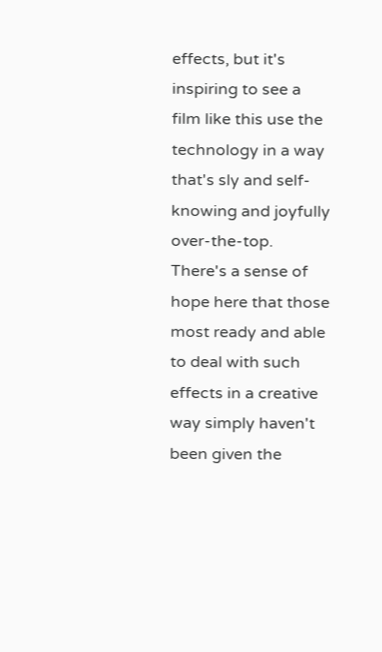effects, but it's inspiring to see a film like this use the technology in a way that's sly and self-knowing and joyfully over-the-top. There's a sense of hope here that those most ready and able to deal with such effects in a creative way simply haven't been given the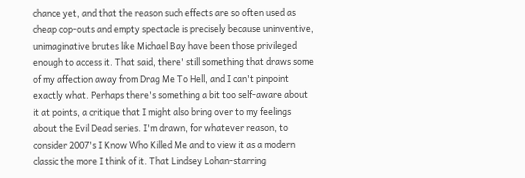chance yet, and that the reason such effects are so often used as cheap cop-outs and empty spectacle is precisely because uninventive, unimaginative brutes like Michael Bay have been those privileged enough to access it. That said, there' still something that draws some of my affection away from Drag Me To Hell, and I can't pinpoint exactly what. Perhaps there's something a bit too self-aware about it at points, a critique that I might also bring over to my feelings about the Evil Dead series. I'm drawn, for whatever reason, to consider 2007's I Know Who Killed Me and to view it as a modern classic the more I think of it. That Lindsey Lohan-starring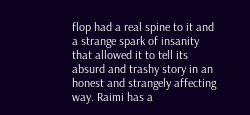flop had a real spine to it and a strange spark of insanity that allowed it to tell its absurd and trashy story in an honest and strangely affecting way. Raimi has a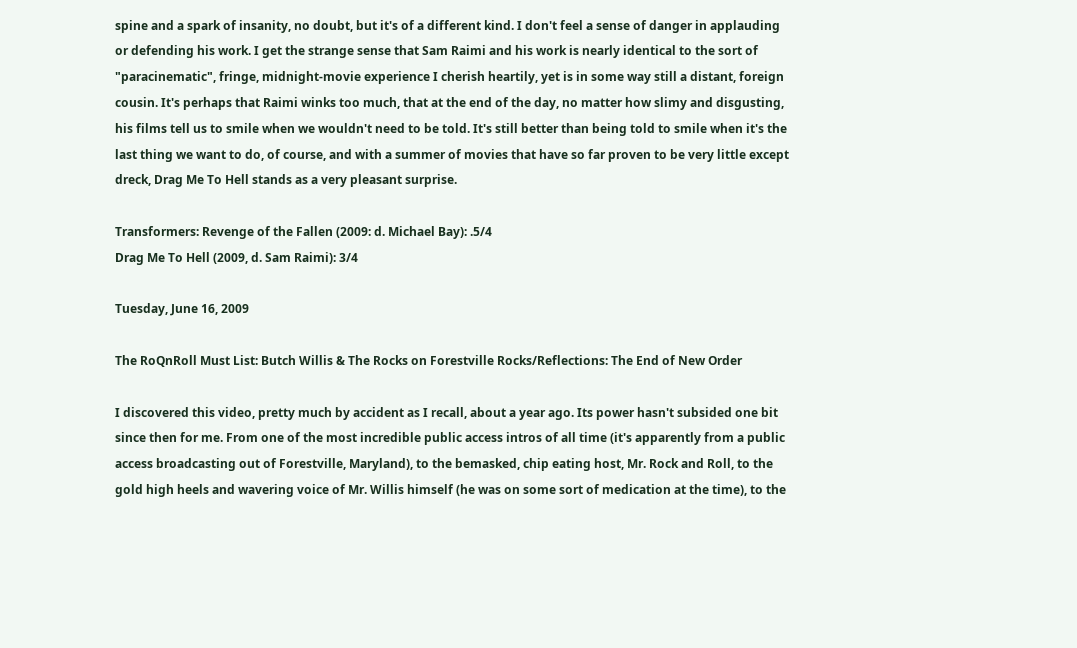spine and a spark of insanity, no doubt, but it's of a different kind. I don't feel a sense of danger in applauding or defending his work. I get the strange sense that Sam Raimi and his work is nearly identical to the sort of "paracinematic", fringe, midnight-movie experience I cherish heartily, yet is in some way still a distant, foreign cousin. It's perhaps that Raimi winks too much, that at the end of the day, no matter how slimy and disgusting, his films tell us to smile when we wouldn't need to be told. It's still better than being told to smile when it's the last thing we want to do, of course, and with a summer of movies that have so far proven to be very little except dreck, Drag Me To Hell stands as a very pleasant surprise.

Transformers: Revenge of the Fallen (2009: d. Michael Bay): .5/4
Drag Me To Hell (2009, d. Sam Raimi): 3/4

Tuesday, June 16, 2009

The RoQnRoll Must List: Butch Willis & The Rocks on Forestville Rocks/Reflections: The End of New Order

I discovered this video, pretty much by accident as I recall, about a year ago. Its power hasn't subsided one bit since then for me. From one of the most incredible public access intros of all time (it's apparently from a public access broadcasting out of Forestville, Maryland), to the bemasked, chip eating host, Mr. Rock and Roll, to the gold high heels and wavering voice of Mr. Willis himself (he was on some sort of medication at the time), to the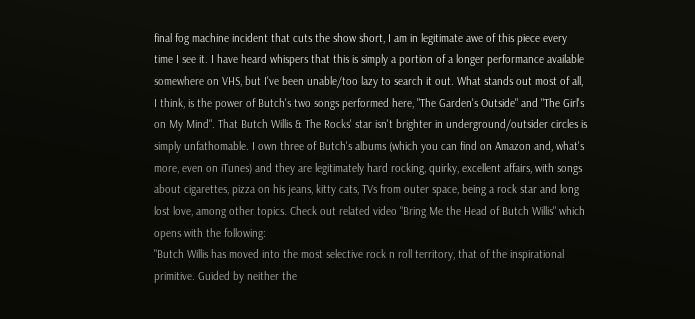final fog machine incident that cuts the show short, I am in legitimate awe of this piece every time I see it. I have heard whispers that this is simply a portion of a longer performance available somewhere on VHS, but I've been unable/too lazy to search it out. What stands out most of all, I think, is the power of Butch's two songs performed here, "The Garden's Outside" and "The Girl's on My Mind". That Butch Willis & The Rocks' star isn't brighter in underground/outsider circles is simply unfathomable. I own three of Butch's albums (which you can find on Amazon and, what's more, even on iTunes) and they are legitimately hard rocking, quirky, excellent affairs, with songs about cigarettes, pizza on his jeans, kitty cats, TVs from outer space, being a rock star and long lost love, among other topics. Check out related video "Bring Me the Head of Butch Willis" which opens with the following:
"Butch Willis has moved into the most selective rock n roll territory, that of the inspirational primitive. Guided by neither the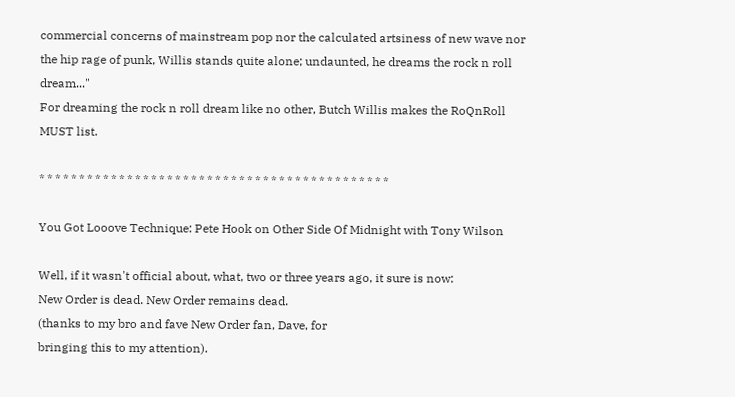commercial concerns of mainstream pop nor the calculated artsiness of new wave nor the hip rage of punk, Willis stands quite alone; undaunted, he dreams the rock n roll dream..."
For dreaming the rock n roll dream like no other, Butch Willis makes the RoQnRoll MUST list.

* * * * * * * * * * * * * * * * * * * * * * * * * * * * * * * * * * * * * * * * * * * *

You Got Looove Technique: Pete Hook on Other Side Of Midnight with Tony Wilson

Well, if it wasn't official about, what, two or three years ago, it sure is now:
New Order is dead. New Order remains dead.
(thanks to my bro and fave New Order fan, Dave, for
bringing this to my attention).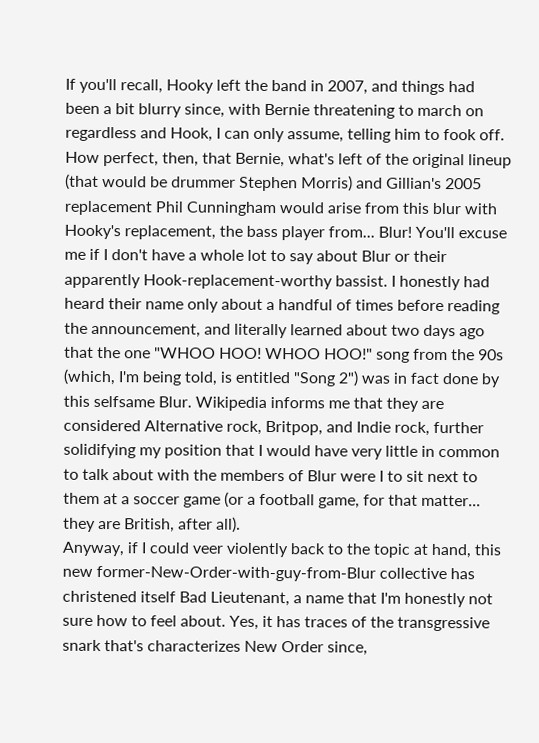If you'll recall, Hooky left the band in 2007, and things had been a bit blurry since, with Bernie threatening to march on regardless and Hook, I can only assume, telling him to fook off. How perfect, then, that Bernie, what's left of the original lineup (that would be drummer Stephen Morris) and Gillian's 2005 replacement Phil Cunningham would arise from this blur with Hooky's replacement, the bass player from... Blur! You'll excuse me if I don't have a whole lot to say about Blur or their apparently Hook-replacement-worthy bassist. I honestly had heard their name only about a handful of times before reading the announcement, and literally learned about two days ago that the one "WHOO HOO! WHOO HOO!" song from the 90s (which, I'm being told, is entitled "Song 2") was in fact done by this selfsame Blur. Wikipedia informs me that they are considered Alternative rock, Britpop, and Indie rock, further solidifying my position that I would have very little in common to talk about with the members of Blur were I to sit next to them at a soccer game (or a football game, for that matter... they are British, after all).
Anyway, if I could veer violently back to the topic at hand, this new former-New-Order-with-guy-from-Blur collective has christened itself Bad Lieutenant, a name that I'm honestly not sure how to feel about. Yes, it has traces of the transgressive snark that's characterizes New Order since,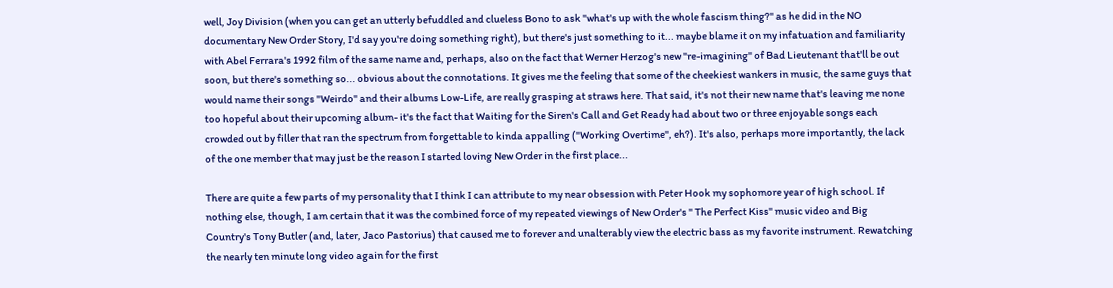well, Joy Division (when you can get an utterly befuddled and clueless Bono to ask "what's up with the whole fascism thing?" as he did in the NO documentary New Order Story, I'd say you're doing something right), but there's just something to it... maybe blame it on my infatuation and familiarity with Abel Ferrara's 1992 film of the same name and, perhaps, also on the fact that Werner Herzog's new "re-imagining" of Bad Lieutenant that'll be out soon, but there's something so... obvious about the connotations. It gives me the feeling that some of the cheekiest wankers in music, the same guys that would name their songs "Weirdo" and their albums Low-Life, are really grasping at straws here. That said, it's not their new name that's leaving me none too hopeful about their upcoming album- it's the fact that Waiting for the Siren's Call and Get Ready had about two or three enjoyable songs each crowded out by filler that ran the spectrum from forgettable to kinda appalling ("Working Overtime", eh?). It's also, perhaps more importantly, the lack of the one member that may just be the reason I started loving New Order in the first place...

There are quite a few parts of my personality that I think I can attribute to my near obsession with Peter Hook my sophomore year of high school. If nothing else, though, I am certain that it was the combined force of my repeated viewings of New Order's " The Perfect Kiss" music video and Big Country's Tony Butler (and, later, Jaco Pastorius) that caused me to forever and unalterably view the electric bass as my favorite instrument. Rewatching the nearly ten minute long video again for the first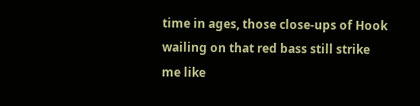time in ages, those close-ups of Hook wailing on that red bass still strike me like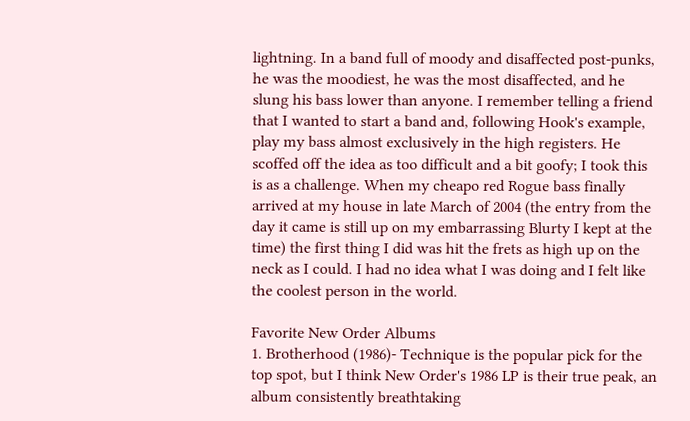lightning. In a band full of moody and disaffected post-punks, he was the moodiest, he was the most disaffected, and he slung his bass lower than anyone. I remember telling a friend that I wanted to start a band and, following Hook's example, play my bass almost exclusively in the high registers. He scoffed off the idea as too difficult and a bit goofy; I took this is as a challenge. When my cheapo red Rogue bass finally arrived at my house in late March of 2004 (the entry from the day it came is still up on my embarrassing Blurty I kept at the time) the first thing I did was hit the frets as high up on the neck as I could. I had no idea what I was doing and I felt like the coolest person in the world.

Favorite New Order Albums
1. Brotherhood (1986)- Technique is the popular pick for the top spot, but I think New Order's 1986 LP is their true peak, an album consistently breathtaking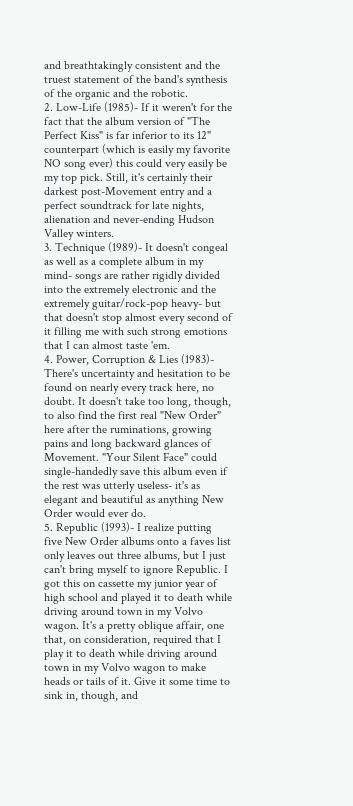and breathtakingly consistent and the truest statement of the band's synthesis of the organic and the robotic.
2. Low-Life (1985)- If it weren't for the fact that the album version of "The Perfect Kiss" is far inferior to its 12" counterpart (which is easily my favorite NO song ever) this could very easily be my top pick. Still, it's certainly their darkest post-Movement entry and a perfect soundtrack for late nights, alienation and never-ending Hudson Valley winters.
3. Technique (1989)- It doesn't congeal as well as a complete album in my mind- songs are rather rigidly divided into the extremely electronic and the extremely guitar/rock-pop heavy- but that doesn't stop almost every second of it filling me with such strong emotions that I can almost taste 'em.
4. Power, Corruption & Lies (1983)- There's uncertainty and hesitation to be found on nearly every track here, no doubt. It doesn't take too long, though, to also find the first real "New Order" here after the ruminations, growing pains and long backward glances of Movement. "Your Silent Face" could single-handedly save this album even if the rest was utterly useless- it's as elegant and beautiful as anything New Order would ever do.
5. Republic (1993)- I realize putting five New Order albums onto a faves list only leaves out three albums, but I just can't bring myself to ignore Republic. I got this on cassette my junior year of high school and played it to death while driving around town in my Volvo wagon. It's a pretty oblique affair, one that, on consideration, required that I play it to death while driving around town in my Volvo wagon to make heads or tails of it. Give it some time to sink in, though, and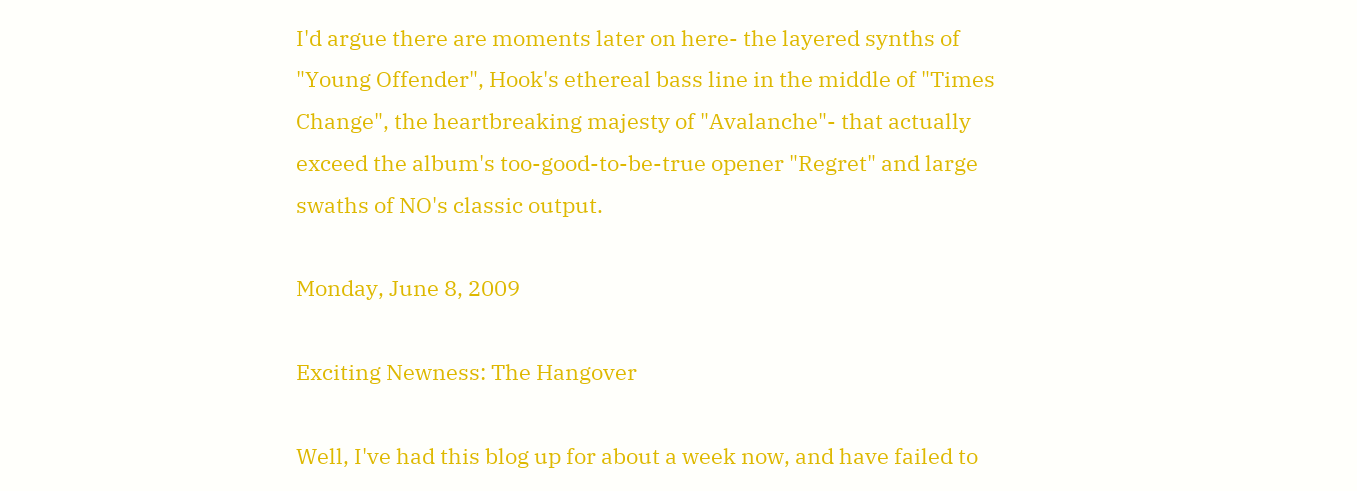I'd argue there are moments later on here- the layered synths of "Young Offender", Hook's ethereal bass line in the middle of "Times Change", the heartbreaking majesty of "Avalanche"- that actually exceed the album's too-good-to-be-true opener "Regret" and large swaths of NO's classic output.

Monday, June 8, 2009

Exciting Newness: The Hangover

Well, I've had this blog up for about a week now, and have failed to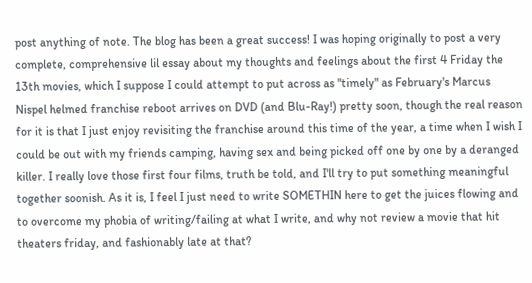post anything of note. The blog has been a great success! I was hoping originally to post a very complete, comprehensive lil essay about my thoughts and feelings about the first 4 Friday the 13th movies, which I suppose I could attempt to put across as "timely" as February's Marcus Nispel helmed franchise reboot arrives on DVD (and Blu-Ray!) pretty soon, though the real reason for it is that I just enjoy revisiting the franchise around this time of the year, a time when I wish I could be out with my friends camping, having sex and being picked off one by one by a deranged killer. I really love those first four films, truth be told, and I'll try to put something meaningful together soonish. As it is, I feel I just need to write SOMETHIN here to get the juices flowing and to overcome my phobia of writing/failing at what I write, and why not review a movie that hit theaters friday, and fashionably late at that?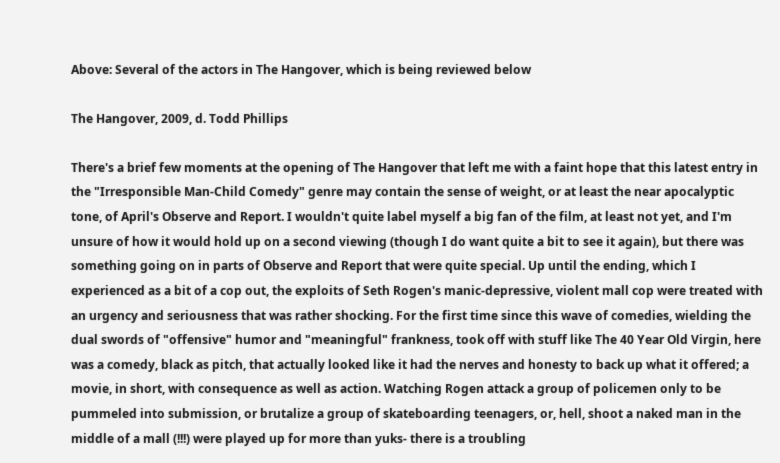Above: Several of the actors in The Hangover, which is being reviewed below

The Hangover, 2009, d. Todd Phillips

There's a brief few moments at the opening of The Hangover that left me with a faint hope that this latest entry in the "Irresponsible Man-Child Comedy" genre may contain the sense of weight, or at least the near apocalyptic tone, of April's Observe and Report. I wouldn't quite label myself a big fan of the film, at least not yet, and I'm unsure of how it would hold up on a second viewing (though I do want quite a bit to see it again), but there was something going on in parts of Observe and Report that were quite special. Up until the ending, which I experienced as a bit of a cop out, the exploits of Seth Rogen's manic-depressive, violent mall cop were treated with an urgency and seriousness that was rather shocking. For the first time since this wave of comedies, wielding the dual swords of "offensive" humor and "meaningful" frankness, took off with stuff like The 40 Year Old Virgin, here was a comedy, black as pitch, that actually looked like it had the nerves and honesty to back up what it offered; a movie, in short, with consequence as well as action. Watching Rogen attack a group of policemen only to be pummeled into submission, or brutalize a group of skateboarding teenagers, or, hell, shoot a naked man in the middle of a mall (!!!) were played up for more than yuks- there is a troubling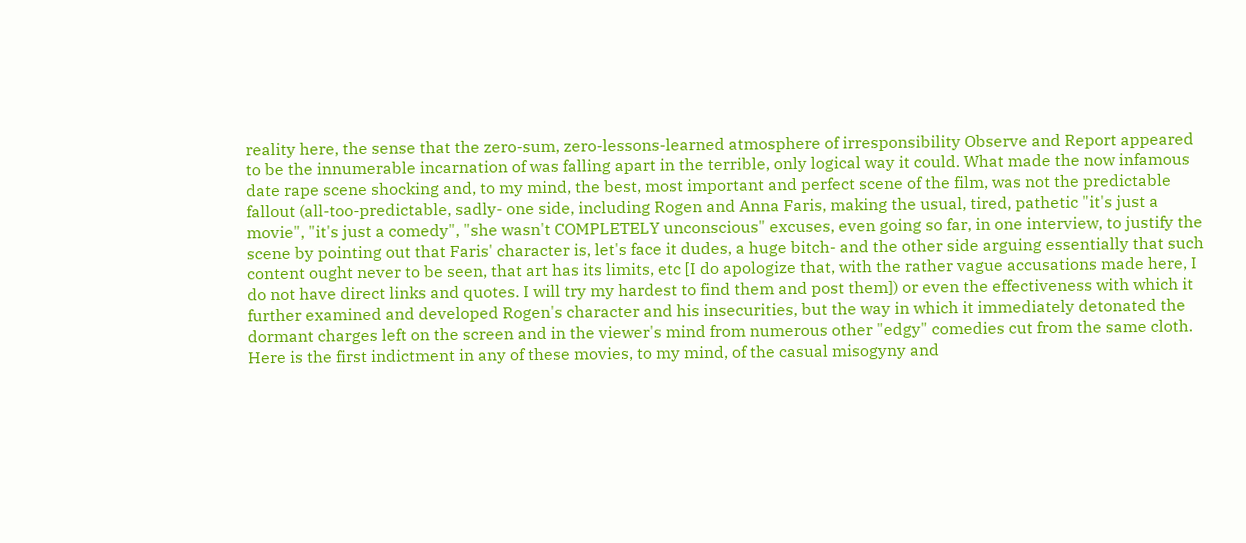reality here, the sense that the zero-sum, zero-lessons-learned atmosphere of irresponsibility Observe and Report appeared to be the innumerable incarnation of was falling apart in the terrible, only logical way it could. What made the now infamous date rape scene shocking and, to my mind, the best, most important and perfect scene of the film, was not the predictable fallout (all-too-predictable, sadly- one side, including Rogen and Anna Faris, making the usual, tired, pathetic "it's just a movie", "it's just a comedy", "she wasn't COMPLETELY unconscious" excuses, even going so far, in one interview, to justify the scene by pointing out that Faris' character is, let's face it dudes, a huge bitch- and the other side arguing essentially that such content ought never to be seen, that art has its limits, etc [I do apologize that, with the rather vague accusations made here, I do not have direct links and quotes. I will try my hardest to find them and post them]) or even the effectiveness with which it further examined and developed Rogen's character and his insecurities, but the way in which it immediately detonated the dormant charges left on the screen and in the viewer's mind from numerous other "edgy" comedies cut from the same cloth. Here is the first indictment in any of these movies, to my mind, of the casual misogyny and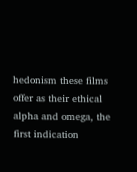hedonism these films offer as their ethical alpha and omega, the first indication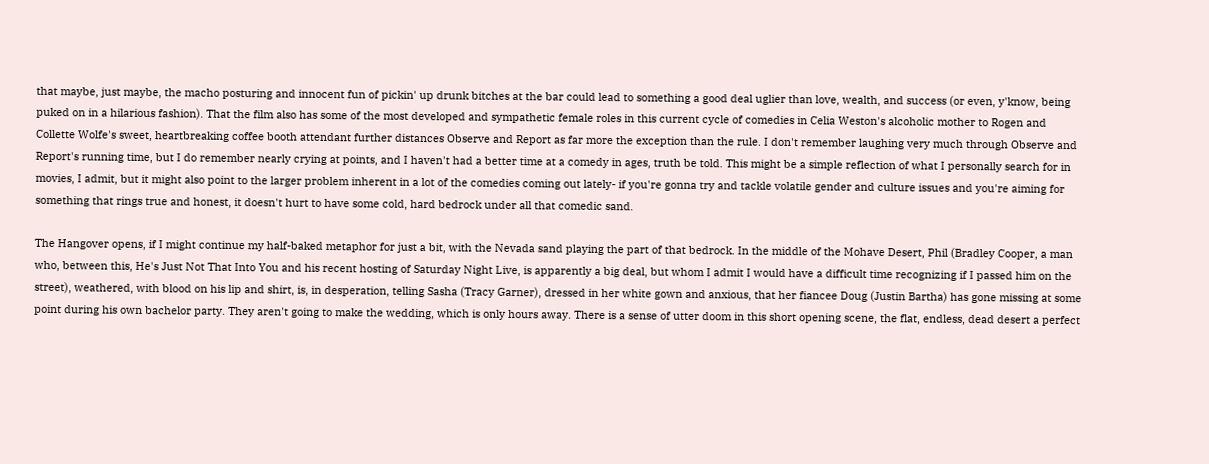that maybe, just maybe, the macho posturing and innocent fun of pickin' up drunk bitches at the bar could lead to something a good deal uglier than love, wealth, and success (or even, y'know, being puked on in a hilarious fashion). That the film also has some of the most developed and sympathetic female roles in this current cycle of comedies in Celia Weston's alcoholic mother to Rogen and Collette Wolfe's sweet, heartbreaking coffee booth attendant further distances Observe and Report as far more the exception than the rule. I don't remember laughing very much through Observe and Report's running time, but I do remember nearly crying at points, and I haven't had a better time at a comedy in ages, truth be told. This might be a simple reflection of what I personally search for in movies, I admit, but it might also point to the larger problem inherent in a lot of the comedies coming out lately- if you're gonna try and tackle volatile gender and culture issues and you're aiming for something that rings true and honest, it doesn't hurt to have some cold, hard bedrock under all that comedic sand.

The Hangover opens, if I might continue my half-baked metaphor for just a bit, with the Nevada sand playing the part of that bedrock. In the middle of the Mohave Desert, Phil (Bradley Cooper, a man who, between this, He's Just Not That Into You and his recent hosting of Saturday Night Live, is apparently a big deal, but whom I admit I would have a difficult time recognizing if I passed him on the street), weathered, with blood on his lip and shirt, is, in desperation, telling Sasha (Tracy Garner), dressed in her white gown and anxious, that her fiancee Doug (Justin Bartha) has gone missing at some point during his own bachelor party. They aren't going to make the wedding, which is only hours away. There is a sense of utter doom in this short opening scene, the flat, endless, dead desert a perfect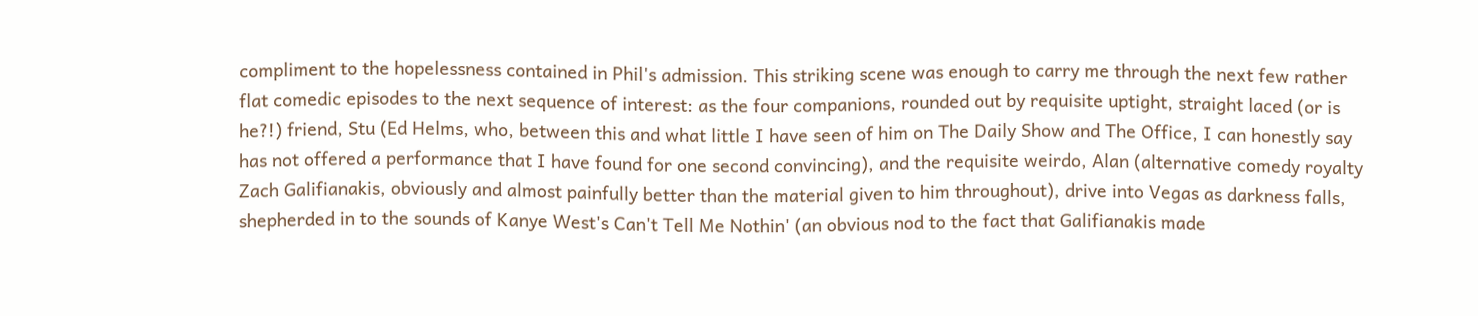compliment to the hopelessness contained in Phil's admission. This striking scene was enough to carry me through the next few rather flat comedic episodes to the next sequence of interest: as the four companions, rounded out by requisite uptight, straight laced (or is he?!) friend, Stu (Ed Helms, who, between this and what little I have seen of him on The Daily Show and The Office, I can honestly say has not offered a performance that I have found for one second convincing), and the requisite weirdo, Alan (alternative comedy royalty Zach Galifianakis, obviously and almost painfully better than the material given to him throughout), drive into Vegas as darkness falls, shepherded in to the sounds of Kanye West's Can't Tell Me Nothin' (an obvious nod to the fact that Galifianakis made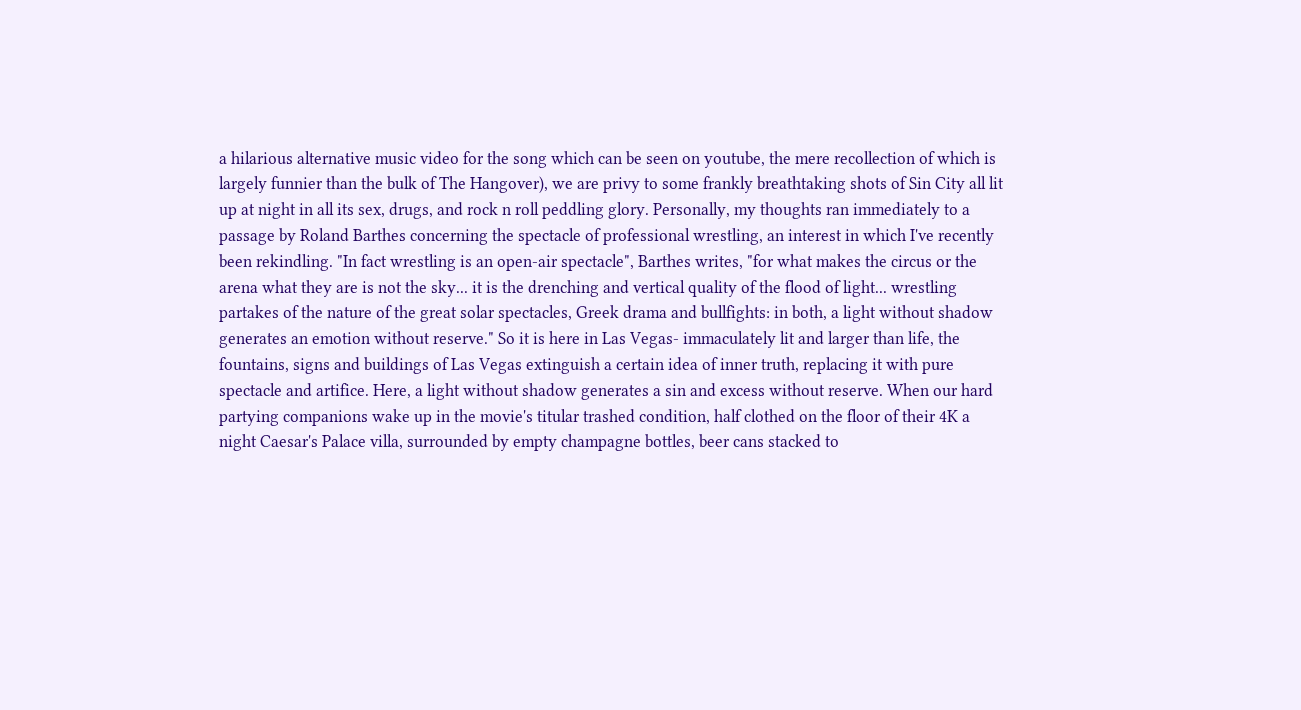a hilarious alternative music video for the song which can be seen on youtube, the mere recollection of which is largely funnier than the bulk of The Hangover), we are privy to some frankly breathtaking shots of Sin City all lit up at night in all its sex, drugs, and rock n roll peddling glory. Personally, my thoughts ran immediately to a passage by Roland Barthes concerning the spectacle of professional wrestling, an interest in which I've recently been rekindling. "In fact wrestling is an open-air spectacle", Barthes writes, "for what makes the circus or the arena what they are is not the sky... it is the drenching and vertical quality of the flood of light... wrestling partakes of the nature of the great solar spectacles, Greek drama and bullfights: in both, a light without shadow generates an emotion without reserve." So it is here in Las Vegas- immaculately lit and larger than life, the fountains, signs and buildings of Las Vegas extinguish a certain idea of inner truth, replacing it with pure spectacle and artifice. Here, a light without shadow generates a sin and excess without reserve. When our hard partying companions wake up in the movie's titular trashed condition, half clothed on the floor of their 4K a night Caesar's Palace villa, surrounded by empty champagne bottles, beer cans stacked to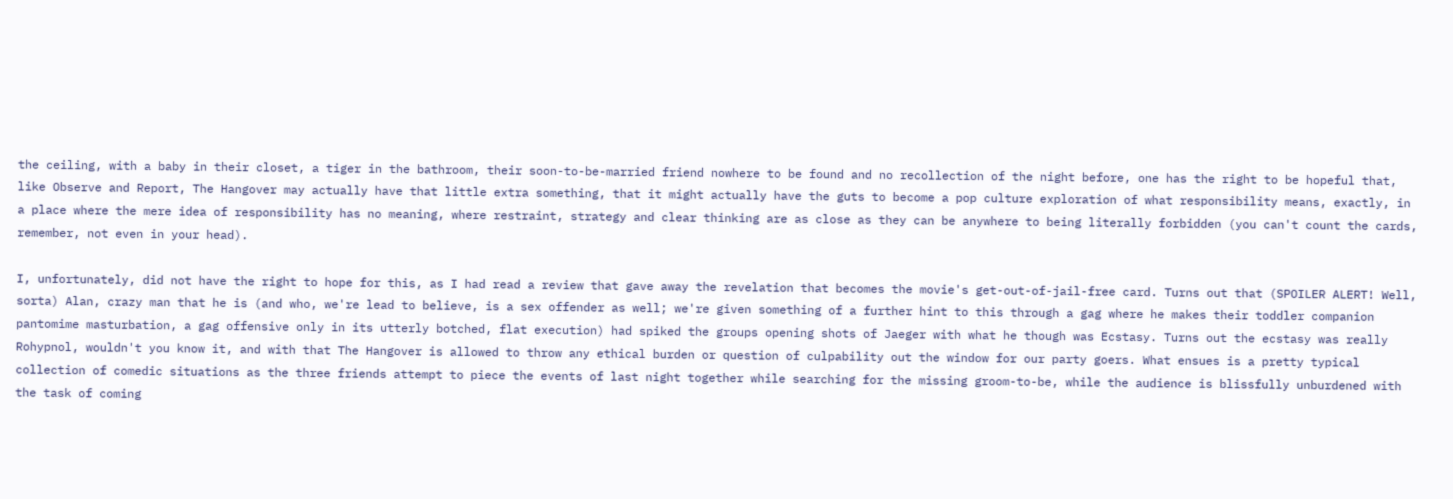the ceiling, with a baby in their closet, a tiger in the bathroom, their soon-to-be-married friend nowhere to be found and no recollection of the night before, one has the right to be hopeful that, like Observe and Report, The Hangover may actually have that little extra something, that it might actually have the guts to become a pop culture exploration of what responsibility means, exactly, in a place where the mere idea of responsibility has no meaning, where restraint, strategy and clear thinking are as close as they can be anywhere to being literally forbidden (you can't count the cards, remember, not even in your head).

I, unfortunately, did not have the right to hope for this, as I had read a review that gave away the revelation that becomes the movie's get-out-of-jail-free card. Turns out that (SPOILER ALERT! Well, sorta) Alan, crazy man that he is (and who, we're lead to believe, is a sex offender as well; we're given something of a further hint to this through a gag where he makes their toddler companion pantomime masturbation, a gag offensive only in its utterly botched, flat execution) had spiked the groups opening shots of Jaeger with what he though was Ecstasy. Turns out the ecstasy was really Rohypnol, wouldn't you know it, and with that The Hangover is allowed to throw any ethical burden or question of culpability out the window for our party goers. What ensues is a pretty typical collection of comedic situations as the three friends attempt to piece the events of last night together while searching for the missing groom-to-be, while the audience is blissfully unburdened with the task of coming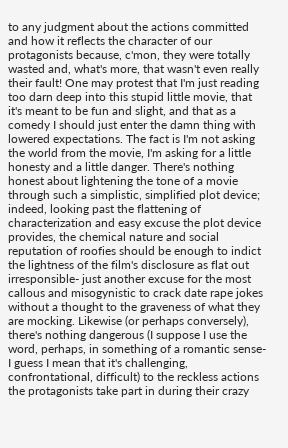to any judgment about the actions committed and how it reflects the character of our protagonists because, c'mon, they were totally wasted and, what's more, that wasn't even really their fault! One may protest that I'm just reading too darn deep into this stupid little movie, that it's meant to be fun and slight, and that as a comedy I should just enter the damn thing with lowered expectations. The fact is I'm not asking the world from the movie, I'm asking for a little honesty and a little danger. There's nothing honest about lightening the tone of a movie through such a simplistic, simplified plot device; indeed, looking past the flattening of characterization and easy excuse the plot device provides, the chemical nature and social reputation of roofies should be enough to indict the lightness of the film's disclosure as flat out irresponsible- just another excuse for the most callous and misogynistic to crack date rape jokes without a thought to the graveness of what they are mocking. Likewise (or perhaps conversely), there's nothing dangerous (I suppose I use the word, perhaps, in something of a romantic sense- I guess I mean that it's challenging, confrontational, difficult) to the reckless actions the protagonists take part in during their crazy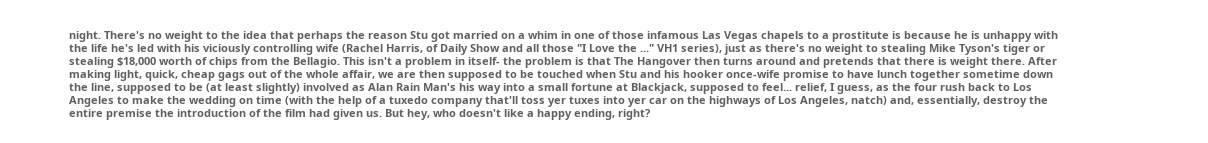night. There's no weight to the idea that perhaps the reason Stu got married on a whim in one of those infamous Las Vegas chapels to a prostitute is because he is unhappy with the life he's led with his viciously controlling wife (Rachel Harris, of Daily Show and all those "I Love the ..." VH1 series), just as there's no weight to stealing Mike Tyson's tiger or stealing $18,000 worth of chips from the Bellagio. This isn't a problem in itself- the problem is that The Hangover then turns around and pretends that there is weight there. After making light, quick, cheap gags out of the whole affair, we are then supposed to be touched when Stu and his hooker once-wife promise to have lunch together sometime down the line, supposed to be (at least slightly) involved as Alan Rain Man's his way into a small fortune at Blackjack, supposed to feel... relief, I guess, as the four rush back to Los Angeles to make the wedding on time (with the help of a tuxedo company that'll toss yer tuxes into yer car on the highways of Los Angeles, natch) and, essentially, destroy the entire premise the introduction of the film had given us. But hey, who doesn't like a happy ending, right?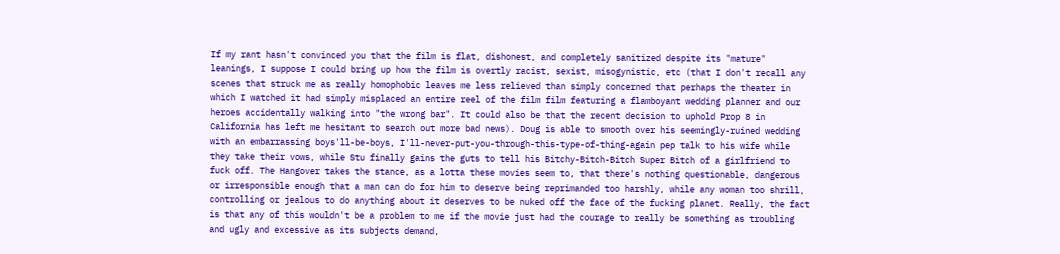If my rant hasn't convinced you that the film is flat, dishonest, and completely sanitized despite its "mature" leanings, I suppose I could bring up how the film is overtly racist, sexist, misogynistic, etc (that I don't recall any scenes that struck me as really homophobic leaves me less relieved than simply concerned that perhaps the theater in which I watched it had simply misplaced an entire reel of the film film featuring a flamboyant wedding planner and our heroes accidentally walking into "the wrong bar". It could also be that the recent decision to uphold Prop 8 in California has left me hesitant to search out more bad news). Doug is able to smooth over his seemingly-ruined wedding with an embarrassing boys'll-be-boys, I'll-never-put-you-through-this-type-of-thing-again pep talk to his wife while they take their vows, while Stu finally gains the guts to tell his Bitchy-Bitch-Bitch Super Bitch of a girlfriend to fuck off. The Hangover takes the stance, as a lotta these movies seem to, that there's nothing questionable, dangerous or irresponsible enough that a man can do for him to deserve being reprimanded too harshly, while any woman too shrill, controlling or jealous to do anything about it deserves to be nuked off the face of the fucking planet. Really, the fact is that any of this wouldn't be a problem to me if the movie just had the courage to really be something as troubling and ugly and excessive as its subjects demand,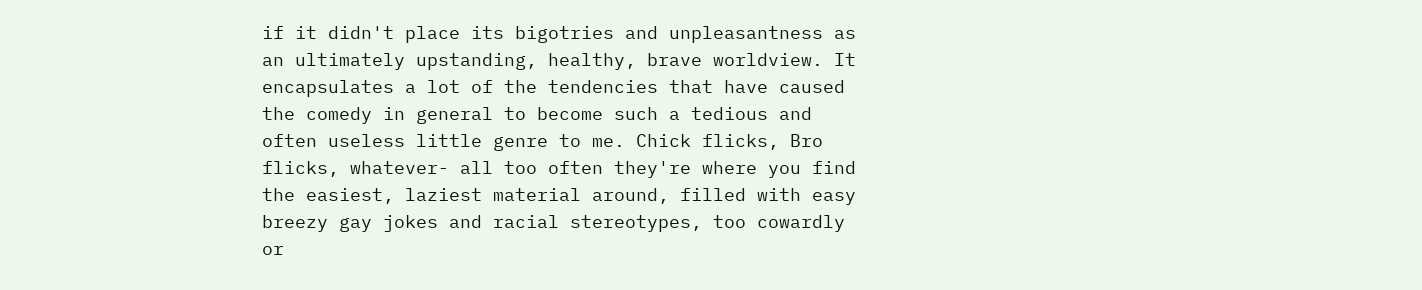if it didn't place its bigotries and unpleasantness as an ultimately upstanding, healthy, brave worldview. It encapsulates a lot of the tendencies that have caused the comedy in general to become such a tedious and often useless little genre to me. Chick flicks, Bro flicks, whatever- all too often they're where you find the easiest, laziest material around, filled with easy breezy gay jokes and racial stereotypes, too cowardly or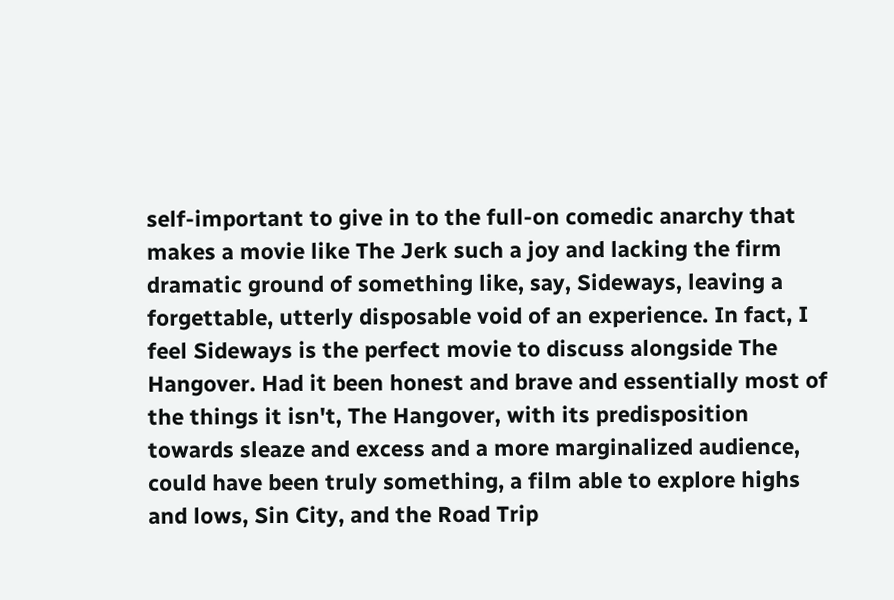self-important to give in to the full-on comedic anarchy that makes a movie like The Jerk such a joy and lacking the firm dramatic ground of something like, say, Sideways, leaving a forgettable, utterly disposable void of an experience. In fact, I feel Sideways is the perfect movie to discuss alongside The Hangover. Had it been honest and brave and essentially most of the things it isn't, The Hangover, with its predisposition towards sleaze and excess and a more marginalized audience, could have been truly something, a film able to explore highs and lows, Sin City, and the Road Trip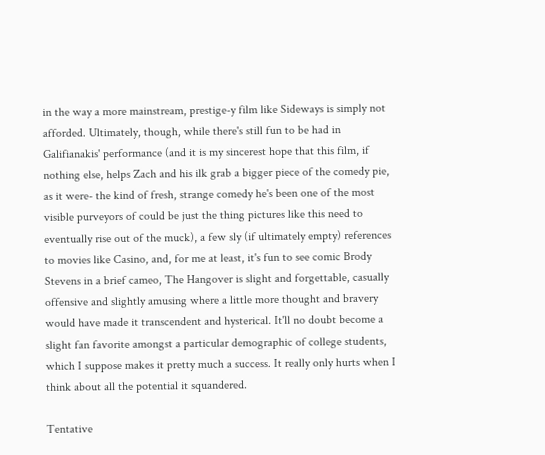in the way a more mainstream, prestige-y film like Sideways is simply not afforded. Ultimately, though, while there's still fun to be had in Galifianakis' performance (and it is my sincerest hope that this film, if nothing else, helps Zach and his ilk grab a bigger piece of the comedy pie, as it were- the kind of fresh, strange comedy he's been one of the most visible purveyors of could be just the thing pictures like this need to eventually rise out of the muck), a few sly (if ultimately empty) references to movies like Casino, and, for me at least, it's fun to see comic Brody Stevens in a brief cameo, The Hangover is slight and forgettable, casually offensive and slightly amusing where a little more thought and bravery would have made it transcendent and hysterical. It'll no doubt become a slight fan favorite amongst a particular demographic of college students, which I suppose makes it pretty much a success. It really only hurts when I think about all the potential it squandered.

Tentative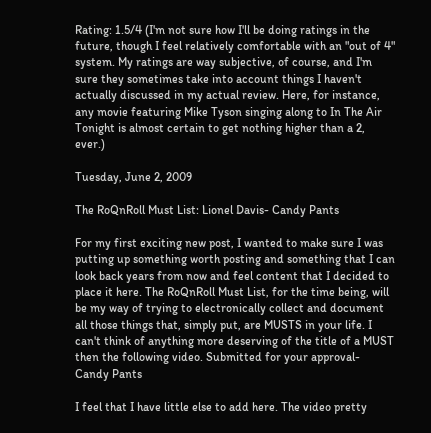Rating: 1.5/4 (I'm not sure how I'll be doing ratings in the future, though I feel relatively comfortable with an "out of 4" system. My ratings are way subjective, of course, and I'm sure they sometimes take into account things I haven't actually discussed in my actual review. Here, for instance, any movie featuring Mike Tyson singing along to In The Air Tonight is almost certain to get nothing higher than a 2, ever.)

Tuesday, June 2, 2009

The RoQnRoll Must List: Lionel Davis- Candy Pants

For my first exciting new post, I wanted to make sure I was putting up something worth posting and something that I can look back years from now and feel content that I decided to place it here. The RoQnRoll Must List, for the time being, will be my way of trying to electronically collect and document all those things that, simply put, are MUSTS in your life. I can't think of anything more deserving of the title of a MUST then the following video. Submitted for your approval- Candy Pants

I feel that I have little else to add here. The video pretty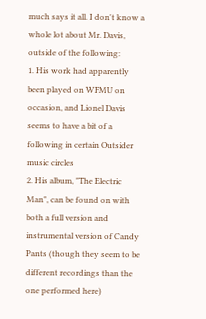much says it all. I don't know a whole lot about Mr. Davis, outside of the following:
1. His work had apparently been played on WFMU on occasion, and Lionel Davis seems to have a bit of a following in certain Outsider music circles
2. His album, "The Electric Man", can be found on with both a full version and instrumental version of Candy Pants (though they seem to be different recordings than the one performed here)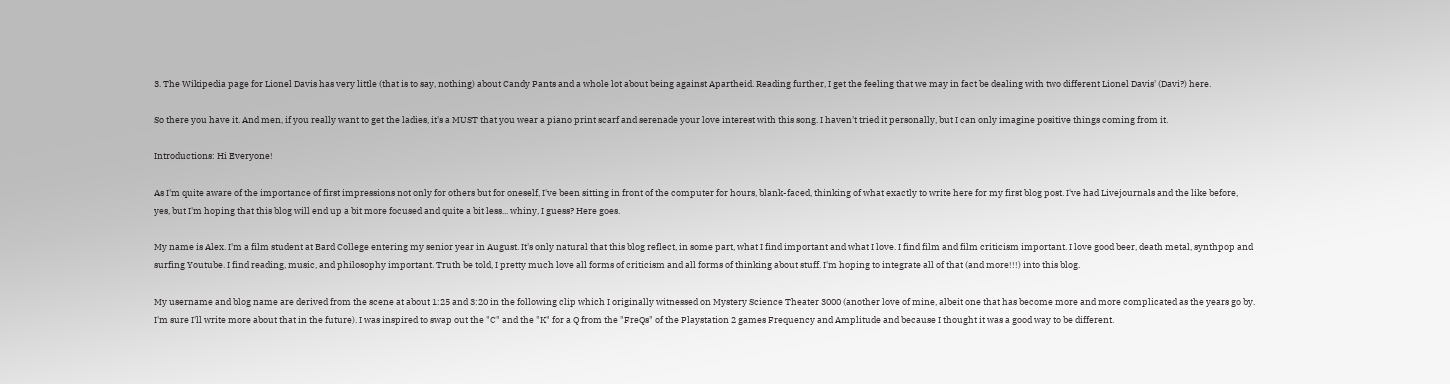3. The Wikipedia page for Lionel Davis has very little (that is to say, nothing) about Candy Pants and a whole lot about being against Apartheid. Reading further, I get the feeling that we may in fact be dealing with two different Lionel Davis' (Davi?) here.

So there you have it. And men, if you really want to get the ladies, it's a MUST that you wear a piano print scarf and serenade your love interest with this song. I haven't tried it personally, but I can only imagine positive things coming from it.

Introductions: Hi Everyone!

As I'm quite aware of the importance of first impressions not only for others but for oneself, I've been sitting in front of the computer for hours, blank-faced, thinking of what exactly to write here for my first blog post. I've had Livejournals and the like before, yes, but I'm hoping that this blog will end up a bit more focused and quite a bit less... whiny, I guess? Here goes.

My name is Alex. I'm a film student at Bard College entering my senior year in August. It's only natural that this blog reflect, in some part, what I find important and what I love. I find film and film criticism important. I love good beer, death metal, synthpop and surfing Youtube. I find reading, music, and philosophy important. Truth be told, I pretty much love all forms of criticism and all forms of thinking about stuff. I'm hoping to integrate all of that (and more!!!) into this blog.

My username and blog name are derived from the scene at about 1:25 and 3:20 in the following clip which I originally witnessed on Mystery Science Theater 3000 (another love of mine, albeit one that has become more and more complicated as the years go by. I'm sure I'll write more about that in the future). I was inspired to swap out the "C" and the "K" for a Q from the "FreQs" of the Playstation 2 games Frequency and Amplitude and because I thought it was a good way to be different.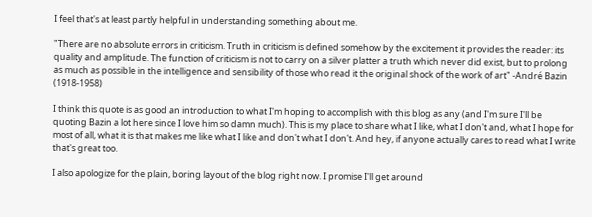I feel that's at least partly helpful in understanding something about me.

"There are no absolute errors in criticism. Truth in criticism is defined somehow by the excitement it provides the reader: its quality and amplitude. The function of criticism is not to carry on a silver platter a truth which never did exist, but to prolong as much as possible in the intelligence and sensibility of those who read it the original shock of the work of art" -André Bazin (1918-1958)

I think this quote is as good an introduction to what I'm hoping to accomplish with this blog as any (and I'm sure I'll be quoting Bazin a lot here since I love him so damn much). This is my place to share what I like, what I don't and, what I hope for most of all, what it is that makes me like what I like and don't what I don't. And hey, if anyone actually cares to read what I write that's great too.

I also apologize for the plain, boring layout of the blog right now. I promise I'll get around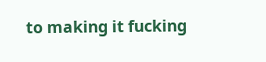to making it fucking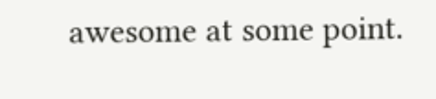awesome at some point.